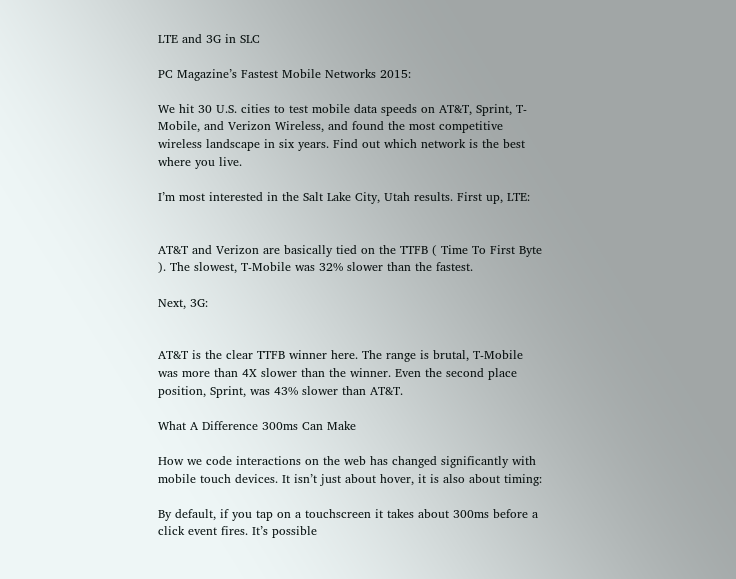LTE and 3G in SLC

PC Magazine’s Fastest Mobile Networks 2015:

We hit 30 U.S. cities to test mobile data speeds on AT&T, Sprint, T-Mobile, and Verizon Wireless, and found the most competitive wireless landscape in six years. Find out which network is the best where you live.

I’m most interested in the Salt Lake City, Utah results. First up, LTE:


AT&T and Verizon are basically tied on the TTFB ( Time To First Byte ). The slowest, T-Mobile was 32% slower than the fastest.

Next, 3G:


AT&T is the clear TTFB winner here. The range is brutal, T-Mobile was more than 4X slower than the winner. Even the second place position, Sprint, was 43% slower than AT&T.

What A Difference 300ms Can Make

How we code interactions on the web has changed significantly with mobile touch devices. It isn’t just about hover, it is also about timing:

By default, if you tap on a touchscreen it takes about 300ms before a click event fires. It’s possible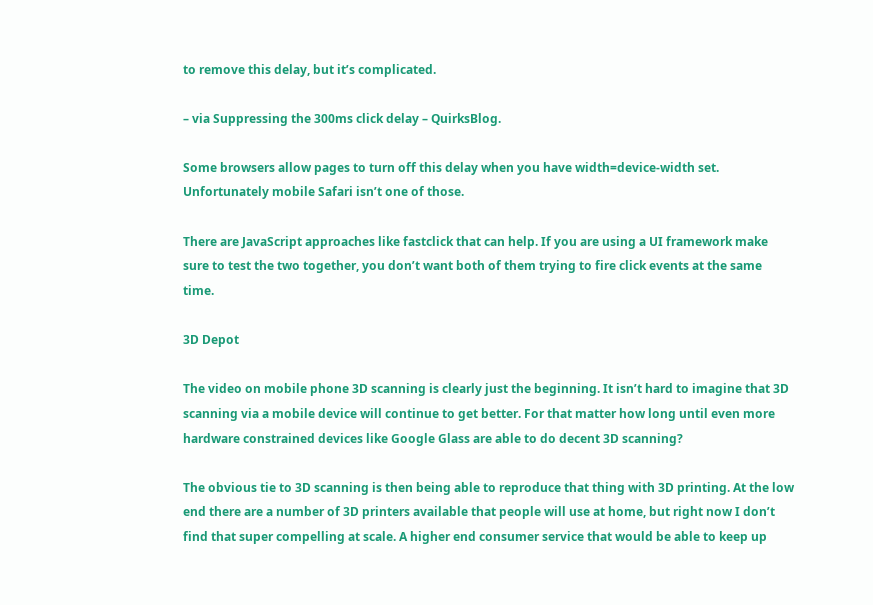to remove this delay, but it’s complicated.

– via Suppressing the 300ms click delay – QuirksBlog.

Some browsers allow pages to turn off this delay when you have width=device-width set. Unfortunately mobile Safari isn’t one of those.

There are JavaScript approaches like fastclick that can help. If you are using a UI framework make sure to test the two together, you don’t want both of them trying to fire click events at the same time.

3D Depot

The video on mobile phone 3D scanning is clearly just the beginning. It isn’t hard to imagine that 3D scanning via a mobile device will continue to get better. For that matter how long until even more hardware constrained devices like Google Glass are able to do decent 3D scanning?

The obvious tie to 3D scanning is then being able to reproduce that thing with 3D printing. At the low end there are a number of 3D printers available that people will use at home, but right now I don’t find that super compelling at scale. A higher end consumer service that would be able to keep up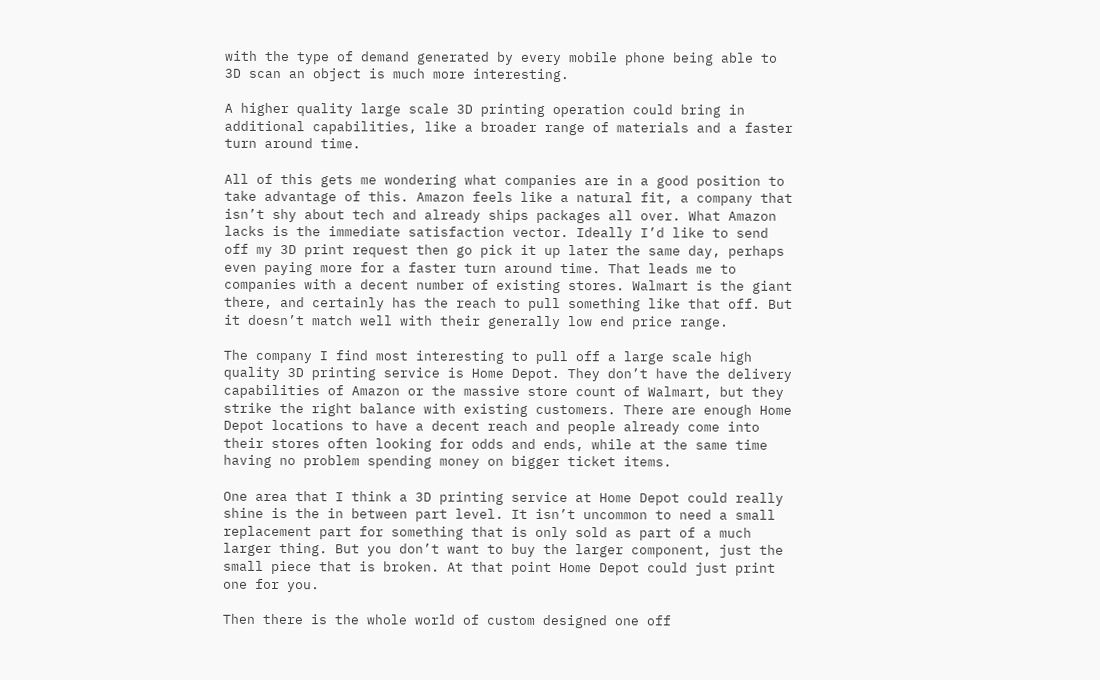with the type of demand generated by every mobile phone being able to 3D scan an object is much more interesting.

A higher quality large scale 3D printing operation could bring in additional capabilities, like a broader range of materials and a faster turn around time.

All of this gets me wondering what companies are in a good position to take advantage of this. Amazon feels like a natural fit, a company that isn’t shy about tech and already ships packages all over. What Amazon lacks is the immediate satisfaction vector. Ideally I’d like to send off my 3D print request then go pick it up later the same day, perhaps even paying more for a faster turn around time. That leads me to companies with a decent number of existing stores. Walmart is the giant there, and certainly has the reach to pull something like that off. But it doesn’t match well with their generally low end price range.

The company I find most interesting to pull off a large scale high quality 3D printing service is Home Depot. They don’t have the delivery capabilities of Amazon or the massive store count of Walmart, but they strike the right balance with existing customers. There are enough Home Depot locations to have a decent reach and people already come into their stores often looking for odds and ends, while at the same time having no problem spending money on bigger ticket items.

One area that I think a 3D printing service at Home Depot could really shine is the in between part level. It isn’t uncommon to need a small replacement part for something that is only sold as part of a much larger thing. But you don’t want to buy the larger component, just the small piece that is broken. At that point Home Depot could just print one for you.

Then there is the whole world of custom designed one off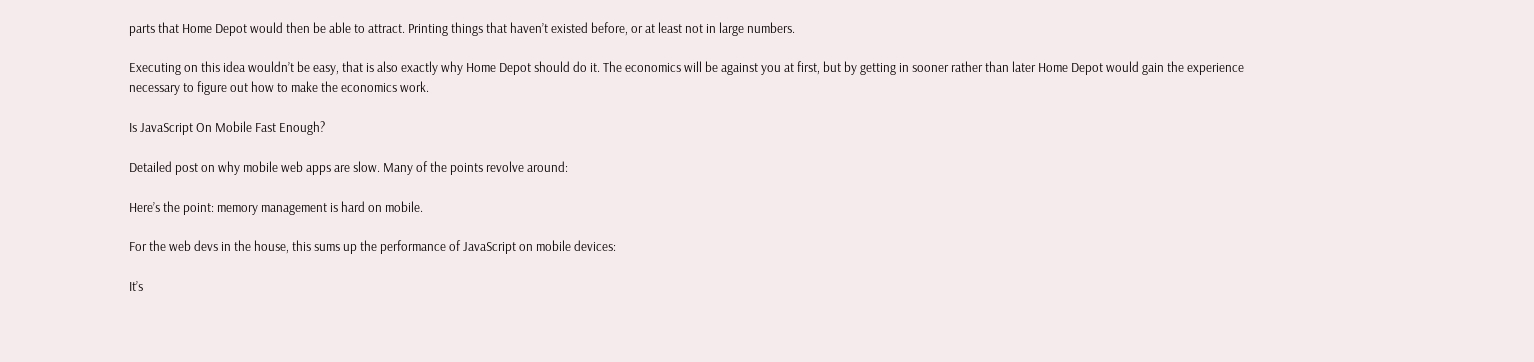parts that Home Depot would then be able to attract. Printing things that haven’t existed before, or at least not in large numbers.

Executing on this idea wouldn’t be easy, that is also exactly why Home Depot should do it. The economics will be against you at first, but by getting in sooner rather than later Home Depot would gain the experience necessary to figure out how to make the economics work.

Is JavaScript On Mobile Fast Enough?

Detailed post on why mobile web apps are slow. Many of the points revolve around:

Here’s the point: memory management is hard on mobile.

For the web devs in the house, this sums up the performance of JavaScript on mobile devices:

It’s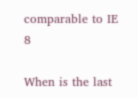comparable to IE 8

When is the last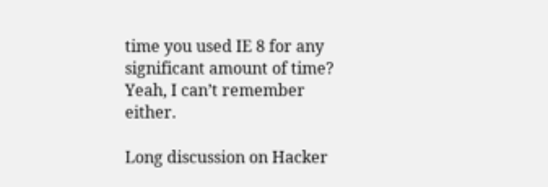time you used IE 8 for any significant amount of time? Yeah, I can’t remember either.

Long discussion on Hacker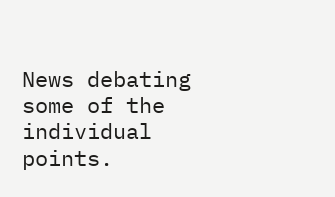News debating some of the individual points.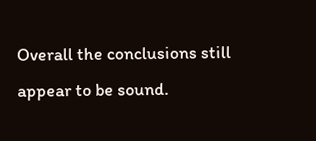Overall the conclusions still appear to be sound.